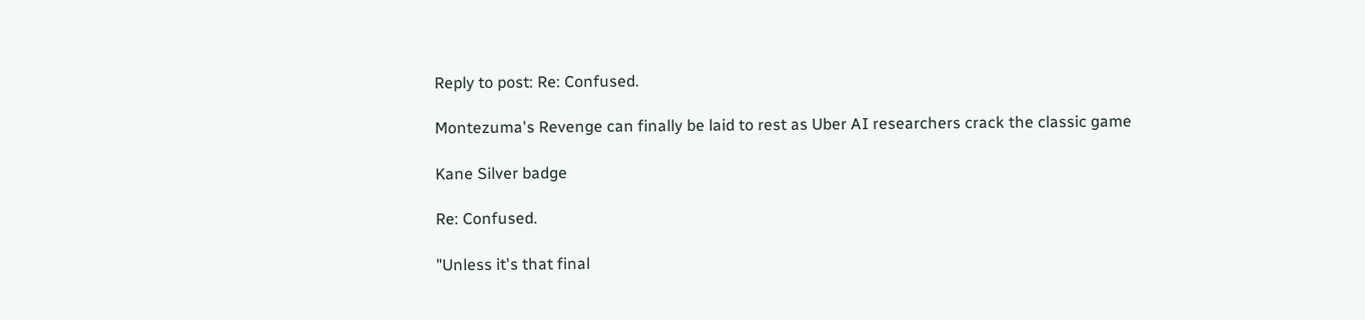Reply to post: Re: Confused.

Montezuma's Revenge can finally be laid to rest as Uber AI researchers crack the classic game

Kane Silver badge

Re: Confused.

"Unless it's that final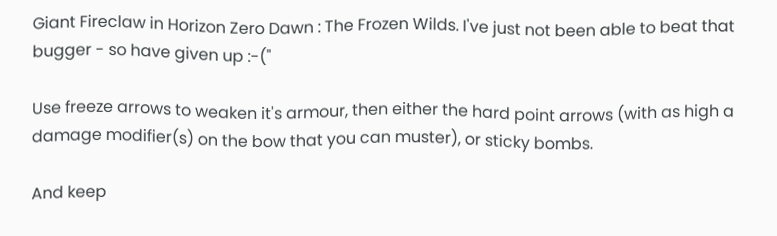Giant Fireclaw in Horizon Zero Dawn : The Frozen Wilds. I've just not been able to beat that bugger - so have given up :-("

Use freeze arrows to weaken it's armour, then either the hard point arrows (with as high a damage modifier(s) on the bow that you can muster), or sticky bombs.

And keep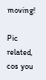moving!

Pic related, cos you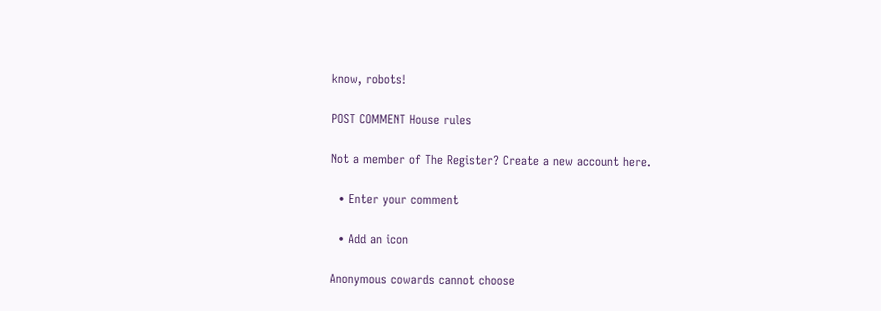know, robots!

POST COMMENT House rules

Not a member of The Register? Create a new account here.

  • Enter your comment

  • Add an icon

Anonymous cowards cannot choose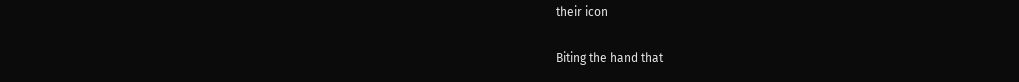their icon

Biting the hand that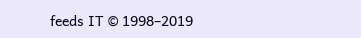feeds IT © 1998–2019